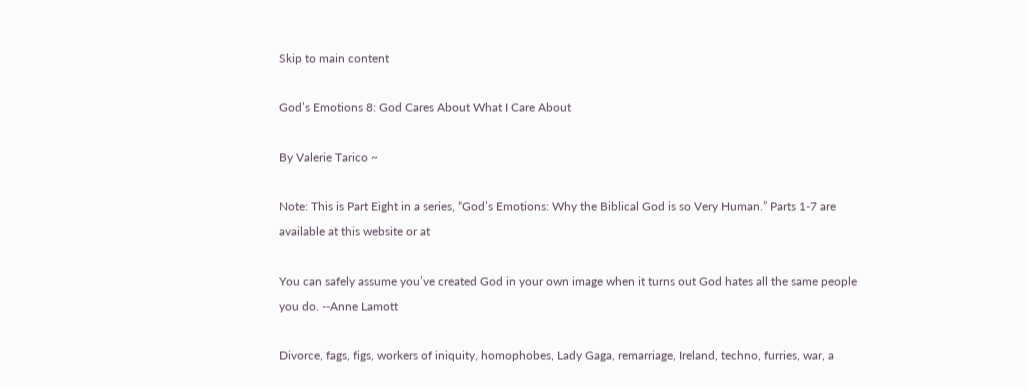Skip to main content

God’s Emotions 8: God Cares About What I Care About

By Valerie Tarico ~

Note: This is Part Eight in a series, “God’s Emotions: Why the Biblical God is so Very Human.” Parts 1-7 are available at this website or at

You can safely assume you’ve created God in your own image when it turns out God hates all the same people you do. --Anne Lamott

Divorce, fags, figs, workers of iniquity, homophobes, Lady Gaga, remarriage, Ireland, techno, furries, war, a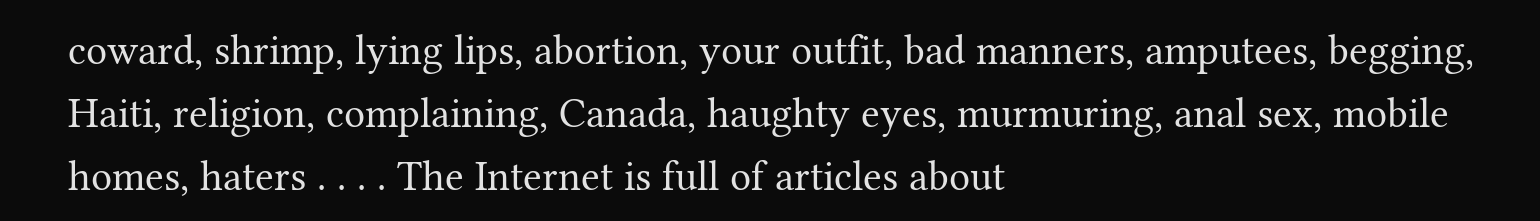coward, shrimp, lying lips, abortion, your outfit, bad manners, amputees, begging, Haiti, religion, complaining, Canada, haughty eyes, murmuring, anal sex, mobile homes, haters . . . . The Internet is full of articles about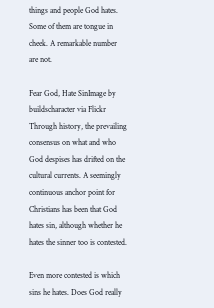things and people God hates. Some of them are tongue in cheek. A remarkable number are not.

Fear God, Hate SinImage by buildscharacter via Flickr
Through history, the prevailing consensus on what and who God despises has drifted on the cultural currents. A seemingly continuous anchor point for Christians has been that God hates sin, although whether he hates the sinner too is contested.

Even more contested is which sins he hates. Does God really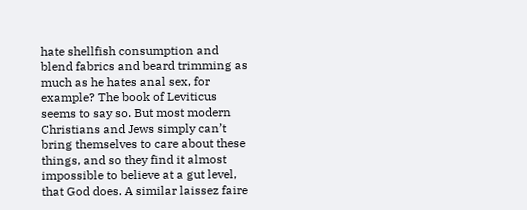hate shellfish consumption and blend fabrics and beard trimming as much as he hates anal sex, for example? The book of Leviticus seems to say so. But most modern Christians and Jews simply can’t bring themselves to care about these things, and so they find it almost impossible to believe at a gut level, that God does. A similar laissez faire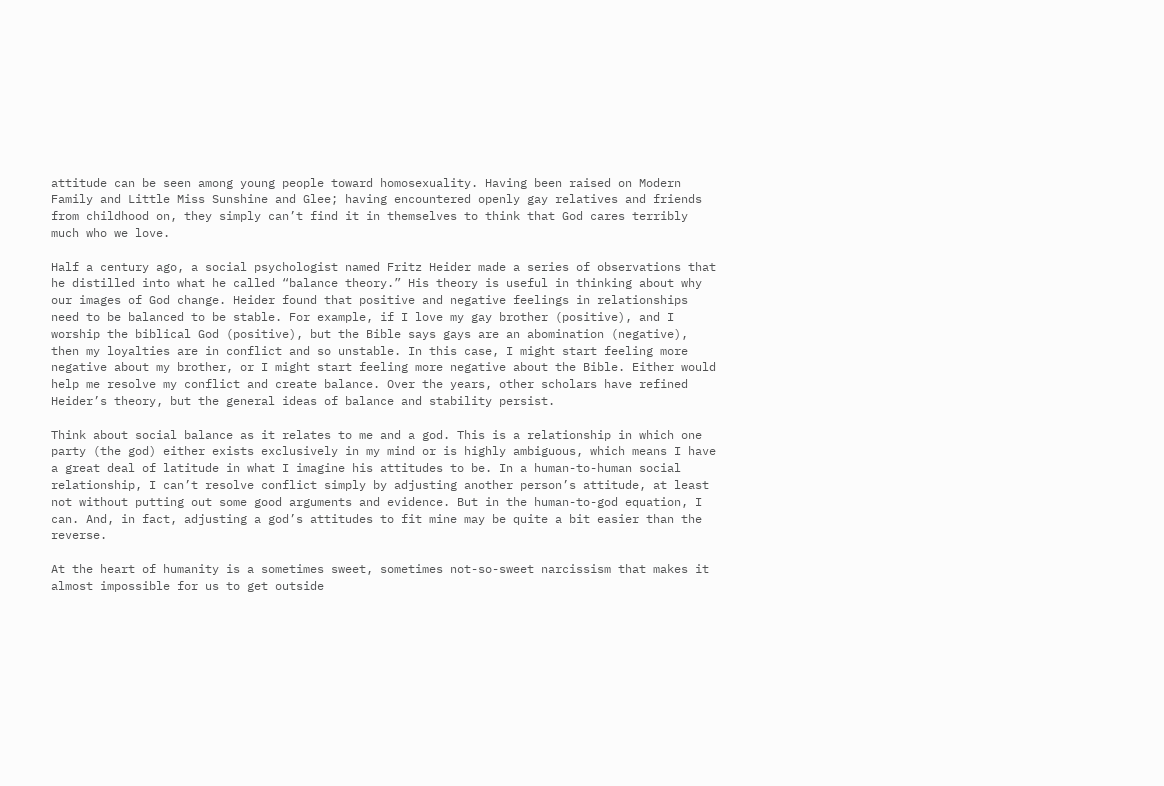attitude can be seen among young people toward homosexuality. Having been raised on Modern Family and Little Miss Sunshine and Glee; having encountered openly gay relatives and friends from childhood on, they simply can’t find it in themselves to think that God cares terribly much who we love.

Half a century ago, a social psychologist named Fritz Heider made a series of observations that he distilled into what he called “balance theory.” His theory is useful in thinking about why our images of God change. Heider found that positive and negative feelings in relationships need to be balanced to be stable. For example, if I love my gay brother (positive), and I worship the biblical God (positive), but the Bible says gays are an abomination (negative), then my loyalties are in conflict and so unstable. In this case, I might start feeling more negative about my brother, or I might start feeling more negative about the Bible. Either would help me resolve my conflict and create balance. Over the years, other scholars have refined Heider’s theory, but the general ideas of balance and stability persist.

Think about social balance as it relates to me and a god. This is a relationship in which one party (the god) either exists exclusively in my mind or is highly ambiguous, which means I have a great deal of latitude in what I imagine his attitudes to be. In a human-to-human social relationship, I can’t resolve conflict simply by adjusting another person’s attitude, at least not without putting out some good arguments and evidence. But in the human-to-god equation, I can. And, in fact, adjusting a god’s attitudes to fit mine may be quite a bit easier than the reverse.

At the heart of humanity is a sometimes sweet, sometimes not-so-sweet narcissism that makes it almost impossible for us to get outside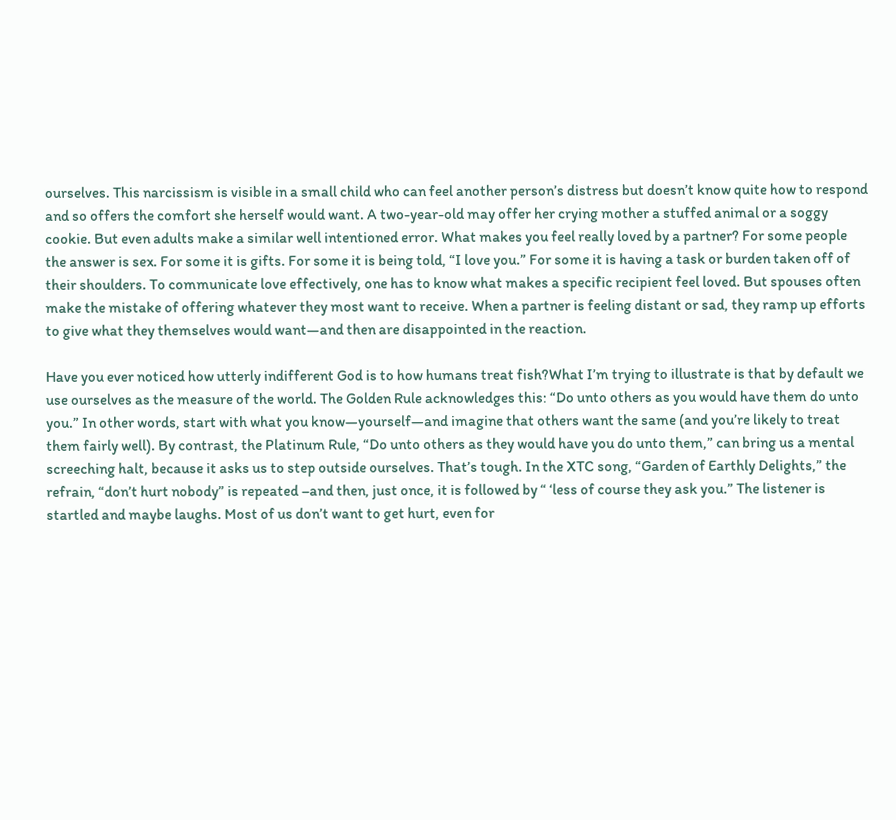ourselves. This narcissism is visible in a small child who can feel another person’s distress but doesn’t know quite how to respond and so offers the comfort she herself would want. A two-year-old may offer her crying mother a stuffed animal or a soggy cookie. But even adults make a similar well intentioned error. What makes you feel really loved by a partner? For some people the answer is sex. For some it is gifts. For some it is being told, “I love you.” For some it is having a task or burden taken off of their shoulders. To communicate love effectively, one has to know what makes a specific recipient feel loved. But spouses often make the mistake of offering whatever they most want to receive. When a partner is feeling distant or sad, they ramp up efforts to give what they themselves would want—and then are disappointed in the reaction.

Have you ever noticed how utterly indifferent God is to how humans treat fish?What I’m trying to illustrate is that by default we use ourselves as the measure of the world. The Golden Rule acknowledges this: “Do unto others as you would have them do unto you.” In other words, start with what you know—yourself—and imagine that others want the same (and you’re likely to treat them fairly well). By contrast, the Platinum Rule, “Do unto others as they would have you do unto them,” can bring us a mental screeching halt, because it asks us to step outside ourselves. That’s tough. In the XTC song, “Garden of Earthly Delights,” the refrain, “don’t hurt nobody” is repeated –and then, just once, it is followed by “ ‘less of course they ask you.” The listener is startled and maybe laughs. Most of us don’t want to get hurt, even for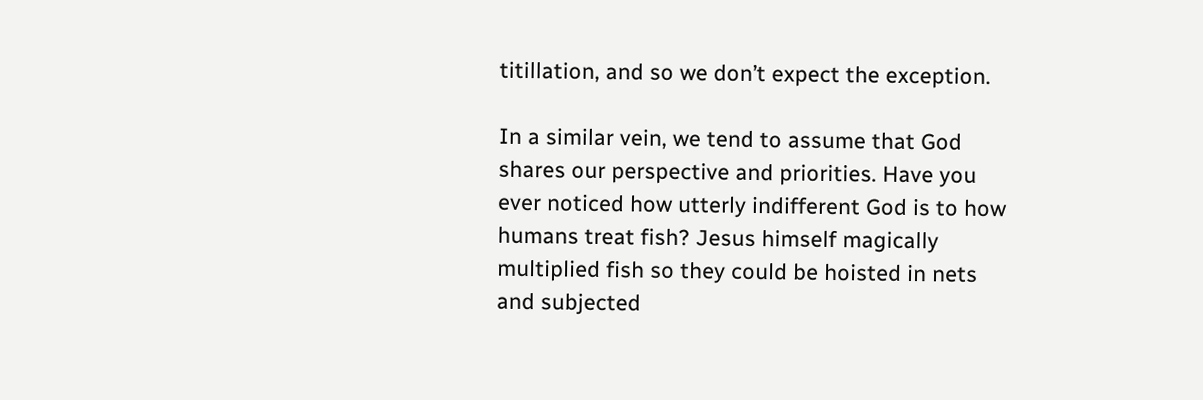titillation, and so we don’t expect the exception.

In a similar vein, we tend to assume that God shares our perspective and priorities. Have you ever noticed how utterly indifferent God is to how humans treat fish? Jesus himself magically multiplied fish so they could be hoisted in nets and subjected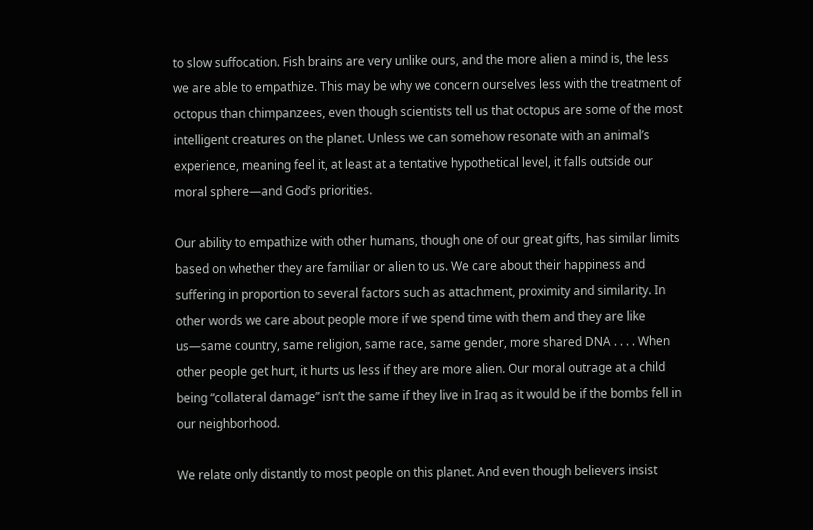to slow suffocation. Fish brains are very unlike ours, and the more alien a mind is, the less we are able to empathize. This may be why we concern ourselves less with the treatment of octopus than chimpanzees, even though scientists tell us that octopus are some of the most intelligent creatures on the planet. Unless we can somehow resonate with an animal’s experience, meaning feel it, at least at a tentative hypothetical level, it falls outside our moral sphere—and God’s priorities.

Our ability to empathize with other humans, though one of our great gifts, has similar limits based on whether they are familiar or alien to us. We care about their happiness and suffering in proportion to several factors such as attachment, proximity and similarity. In other words we care about people more if we spend time with them and they are like us—same country, same religion, same race, same gender, more shared DNA . . . . When other people get hurt, it hurts us less if they are more alien. Our moral outrage at a child being “collateral damage” isn’t the same if they live in Iraq as it would be if the bombs fell in our neighborhood.

We relate only distantly to most people on this planet. And even though believers insist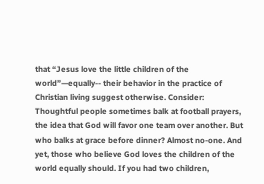that “Jesus love the little children of the world”—equally-- their behavior in the practice of Christian living suggest otherwise. Consider: Thoughtful people sometimes balk at football prayers, the idea that God will favor one team over another. But who balks at grace before dinner? Almost no-one. And yet, those who believe God loves the children of the world equally should. If you had two children,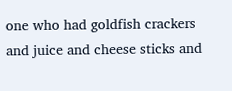one who had goldfish crackers and juice and cheese sticks and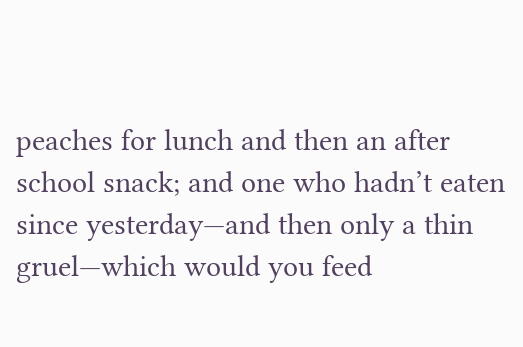peaches for lunch and then an after school snack; and one who hadn’t eaten since yesterday—and then only a thin gruel—which would you feed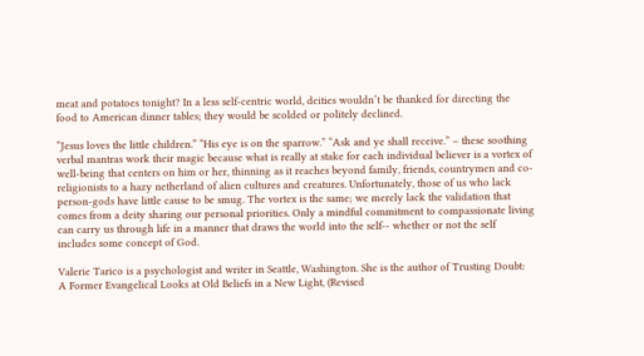meat and potatoes tonight? In a less self-centric world, deities wouldn’t be thanked for directing the food to American dinner tables; they would be scolded or politely declined.

“Jesus loves the little children.” “His eye is on the sparrow.” “Ask and ye shall receive.” – these soothing verbal mantras work their magic because what is really at stake for each individual believer is a vortex of well-being that centers on him or her, thinning as it reaches beyond family, friends, countrymen and co-religionists to a hazy netherland of alien cultures and creatures. Unfortunately, those of us who lack person-gods have little cause to be smug. The vortex is the same; we merely lack the validation that comes from a deity sharing our personal priorities. Only a mindful commitment to compassionate living can carry us through life in a manner that draws the world into the self-- whether or not the self includes some concept of God.

Valerie Tarico is a psychologist and writer in Seattle, Washington. She is the author of Trusting Doubt: A Former Evangelical Looks at Old Beliefs in a New Light, (Revised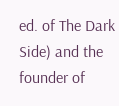ed. of The Dark Side) and the founder of